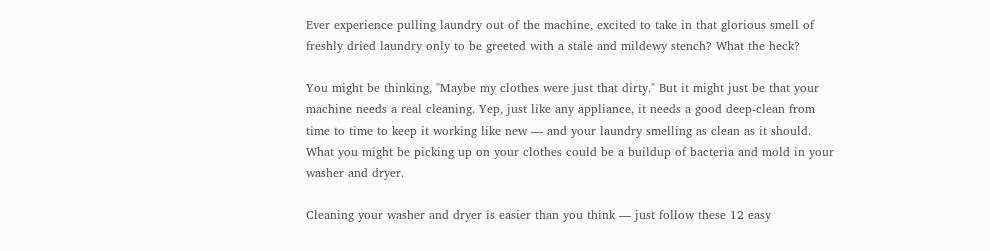Ever experience pulling laundry out of the machine, excited to take in that glorious smell of freshly dried laundry only to be greeted with a stale and mildewy stench? What the heck?

You might be thinking, "Maybe my clothes were just that dirty." But it might just be that your machine needs a real cleaning. Yep, just like any appliance, it needs a good deep-clean from time to time to keep it working like new — and your laundry smelling as clean as it should. What you might be picking up on your clothes could be a buildup of bacteria and mold in your washer and dryer.

Cleaning your washer and dryer is easier than you think — just follow these 12 easy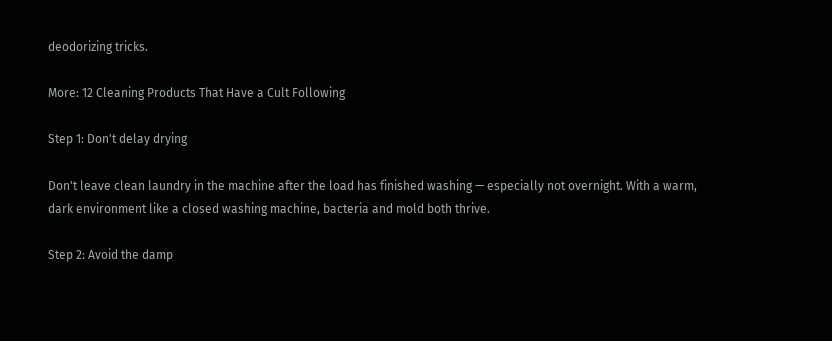deodorizing tricks.

More: 12 Cleaning Products That Have a Cult Following

Step 1: Don't delay drying

Don't leave clean laundry in the machine after the load has finished washing — especially not overnight. With a warm, dark environment like a closed washing machine, bacteria and mold both thrive.

Step 2: Avoid the damp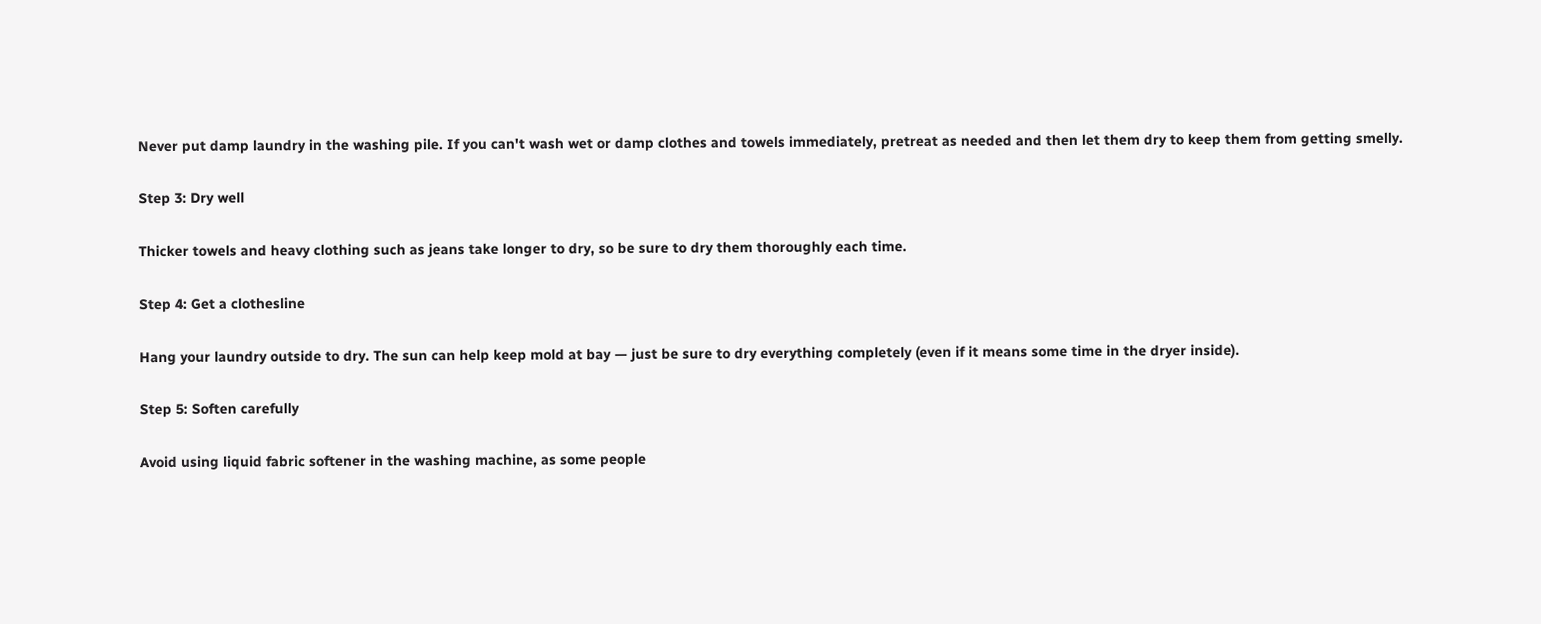Never put damp laundry in the washing pile. If you can't wash wet or damp clothes and towels immediately, pretreat as needed and then let them dry to keep them from getting smelly.

Step 3: Dry well

Thicker towels and heavy clothing such as jeans take longer to dry, so be sure to dry them thoroughly each time.

Step 4: Get a clothesline

Hang your laundry outside to dry. The sun can help keep mold at bay — just be sure to dry everything completely (even if it means some time in the dryer inside).

Step 5: Soften carefully

Avoid using liquid fabric softener in the washing machine, as some people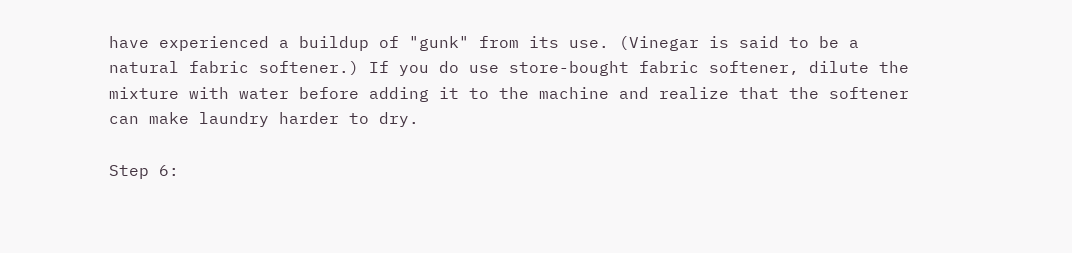have experienced a buildup of "gunk" from its use. (Vinegar is said to be a natural fabric softener.) If you do use store-bought fabric softener, dilute the mixture with water before adding it to the machine and realize that the softener can make laundry harder to dry.

Step 6: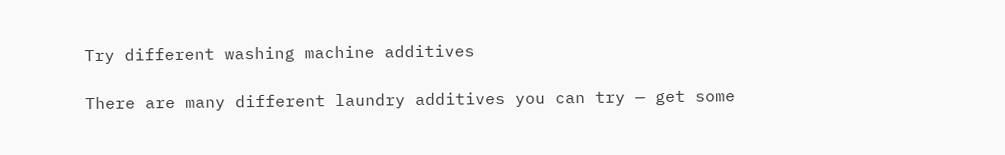Try different washing machine additives

There are many different laundry additives you can try — get some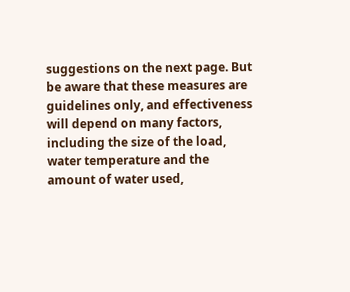suggestions on the next page. But be aware that these measures are guidelines only, and effectiveness will depend on many factors, including the size of the load, water temperature and the amount of water used,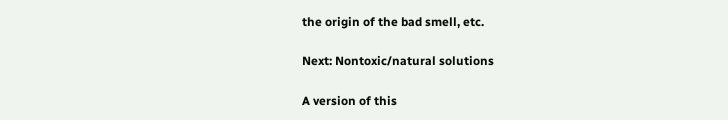the origin of the bad smell, etc.

Next: Nontoxic/natural solutions

A version of this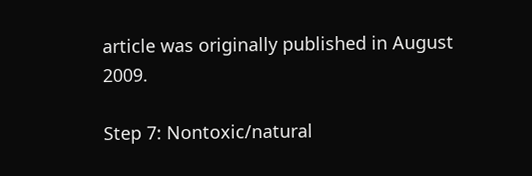article was originally published in August 2009.

Step 7: Nontoxic/natural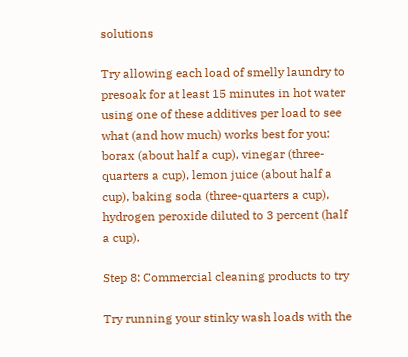solutions

Try allowing each load of smelly laundry to presoak for at least 15 minutes in hot water using one of these additives per load to see what (and how much) works best for you: borax (about half a cup), vinegar (three-quarters a cup), lemon juice (about half a cup), baking soda (three-quarters a cup), hydrogen peroxide diluted to 3 percent (half a cup).

Step 8: Commercial cleaning products to try

Try running your stinky wash loads with the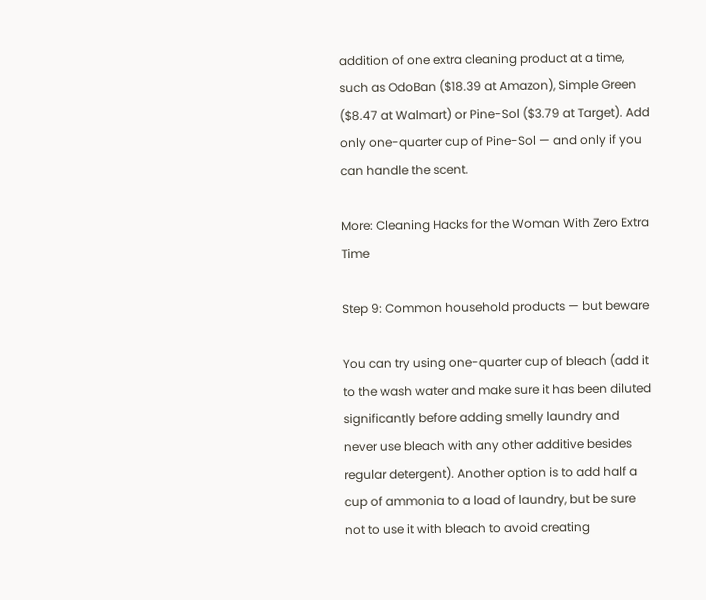addition of one extra cleaning product at a time, such as OdoBan ($18.39 at Amazon), Simple Green ($8.47 at Walmart) or Pine-Sol ($3.79 at Target). Add only one-quarter cup of Pine-Sol — and only if you can handle the scent.

More: Cleaning Hacks for the Woman With Zero Extra Time

Step 9: Common household products — but beware

You can try using one-quarter cup of bleach (add it to the wash water and make sure it has been diluted significantly before adding smelly laundry and never use bleach with any other additive besides regular detergent). Another option is to add half a cup of ammonia to a load of laundry, but be sure not to use it with bleach to avoid creating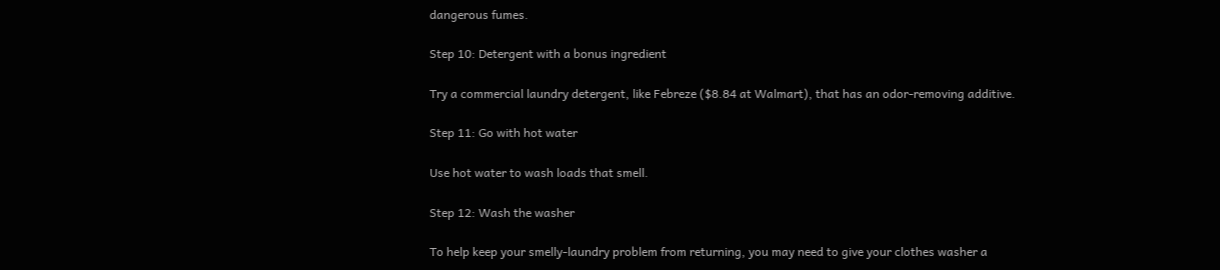dangerous fumes.

Step 10: Detergent with a bonus ingredient

Try a commercial laundry detergent, like Febreze ($8.84 at Walmart), that has an odor-removing additive.

Step 11: Go with hot water

Use hot water to wash loads that smell.

Step 12: Wash the washer

To help keep your smelly-laundry problem from returning, you may need to give your clothes washer a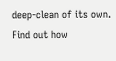deep-clean of its own. Find out how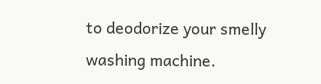to deodorize your smelly washing machine.